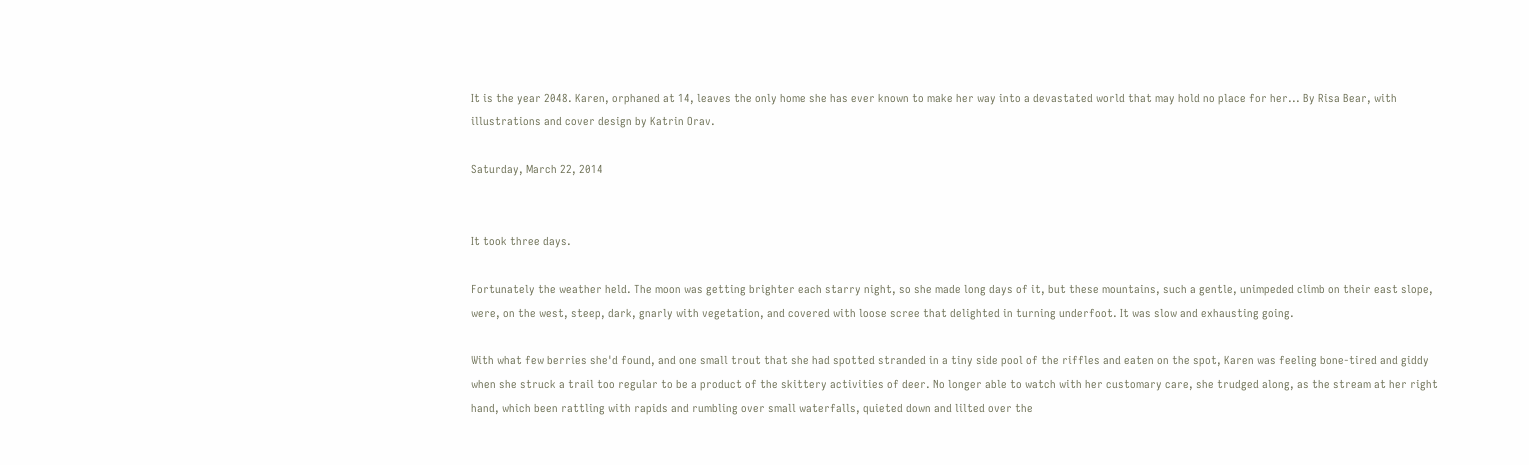It is the year 2048. Karen, orphaned at 14, leaves the only home she has ever known to make her way into a devastated world that may hold no place for her... By Risa Bear, with illustrations and cover design by Katrin Orav.

Saturday, March 22, 2014


It took three days.

Fortunately the weather held. The moon was getting brighter each starry night, so she made long days of it, but these mountains, such a gentle, unimpeded climb on their east slope, were, on the west, steep, dark, gnarly with vegetation, and covered with loose scree that delighted in turning underfoot. It was slow and exhausting going.

With what few berries she'd found, and one small trout that she had spotted stranded in a tiny side pool of the riffles and eaten on the spot, Karen was feeling bone-tired and giddy when she struck a trail too regular to be a product of the skittery activities of deer. No longer able to watch with her customary care, she trudged along, as the stream at her right hand, which been rattling with rapids and rumbling over small waterfalls, quieted down and lilted over the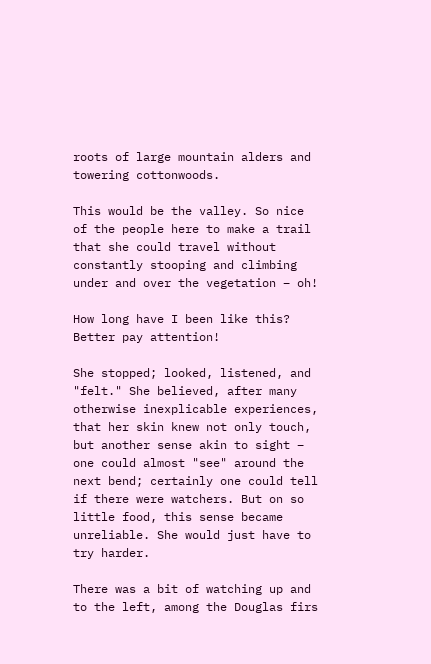roots of large mountain alders and towering cottonwoods.

This would be the valley. So nice of the people here to make a trail that she could travel without constantly stooping and climbing under and over the vegetation – oh!

How long have I been like this? Better pay attention!

She stopped; looked, listened, and "felt." She believed, after many otherwise inexplicable experiences, that her skin knew not only touch, but another sense akin to sight – one could almost "see" around the next bend; certainly one could tell if there were watchers. But on so little food, this sense became unreliable. She would just have to try harder.

There was a bit of watching up and to the left, among the Douglas firs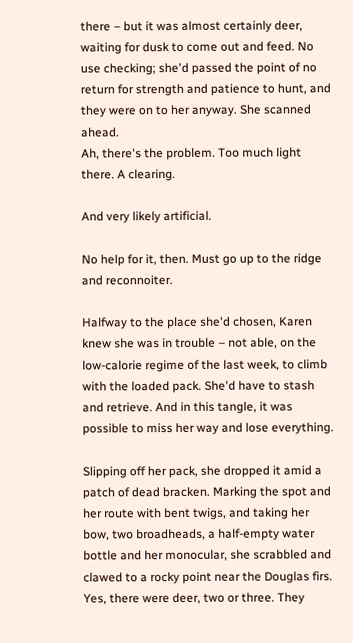there – but it was almost certainly deer, waiting for dusk to come out and feed. No use checking; she'd passed the point of no return for strength and patience to hunt, and they were on to her anyway. She scanned ahead.
Ah, there's the problem. Too much light there. A clearing.

And very likely artificial.

No help for it, then. Must go up to the ridge and reconnoiter.

Halfway to the place she'd chosen, Karen knew she was in trouble – not able, on the low-calorie regime of the last week, to climb with the loaded pack. She'd have to stash and retrieve. And in this tangle, it was possible to miss her way and lose everything.

Slipping off her pack, she dropped it amid a patch of dead bracken. Marking the spot and her route with bent twigs, and taking her bow, two broadheads, a half-empty water bottle and her monocular, she scrabbled and clawed to a rocky point near the Douglas firs. Yes, there were deer, two or three. They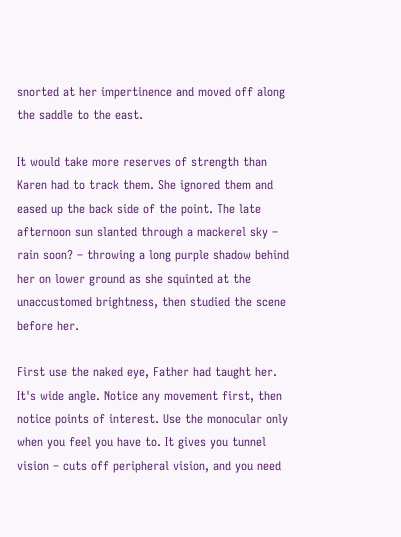snorted at her impertinence and moved off along the saddle to the east.

It would take more reserves of strength than Karen had to track them. She ignored them and eased up the back side of the point. The late afternoon sun slanted through a mackerel sky – rain soon? – throwing a long purple shadow behind her on lower ground as she squinted at the unaccustomed brightness, then studied the scene before her.

First use the naked eye, Father had taught her. It's wide angle. Notice any movement first, then notice points of interest. Use the monocular only when you feel you have to. It gives you tunnel vision – cuts off peripheral vision, and you need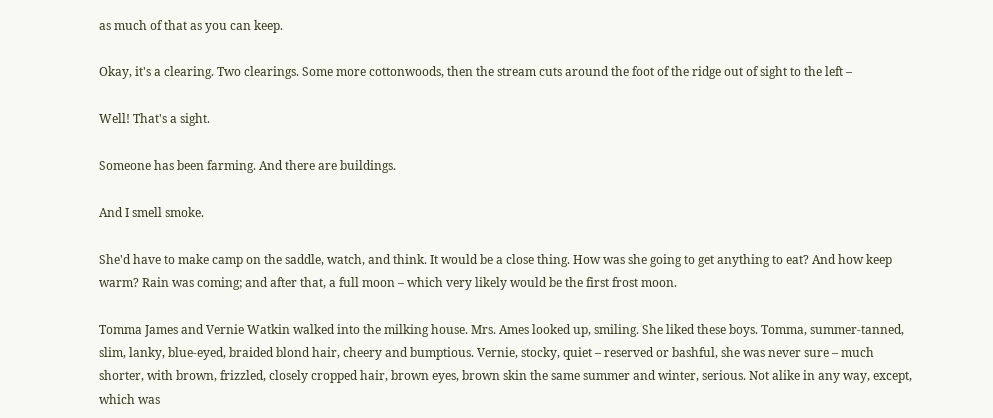as much of that as you can keep.

Okay, it's a clearing. Two clearings. Some more cottonwoods, then the stream cuts around the foot of the ridge out of sight to the left –

Well! That's a sight.

Someone has been farming. And there are buildings.

And I smell smoke.

She'd have to make camp on the saddle, watch, and think. It would be a close thing. How was she going to get anything to eat? And how keep warm? Rain was coming; and after that, a full moon – which very likely would be the first frost moon.

Tomma James and Vernie Watkin walked into the milking house. Mrs. Ames looked up, smiling. She liked these boys. Tomma, summer-tanned, slim, lanky, blue-eyed, braided blond hair, cheery and bumptious. Vernie, stocky, quiet – reserved or bashful, she was never sure – much shorter, with brown, frizzled, closely cropped hair, brown eyes, brown skin the same summer and winter, serious. Not alike in any way, except, which was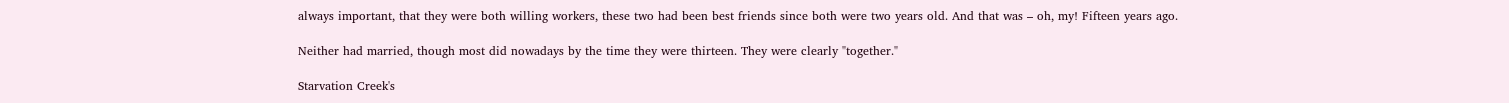always important, that they were both willing workers, these two had been best friends since both were two years old. And that was – oh, my! Fifteen years ago.

Neither had married, though most did nowadays by the time they were thirteen. They were clearly "together."

Starvation Creek's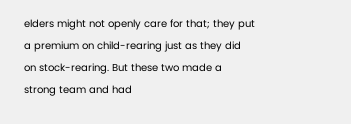elders might not openly care for that; they put a premium on child-rearing just as they did on stock-rearing. But these two made a strong team and had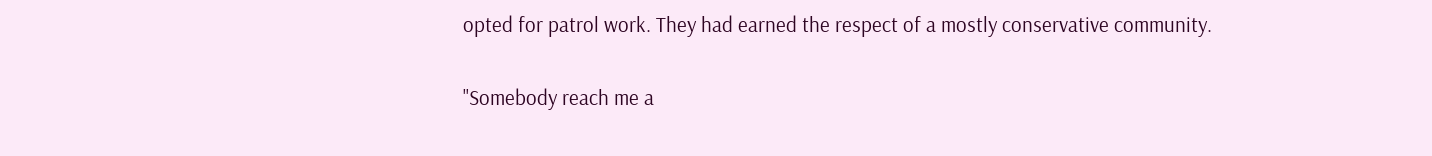opted for patrol work. They had earned the respect of a mostly conservative community.

"Somebody reach me a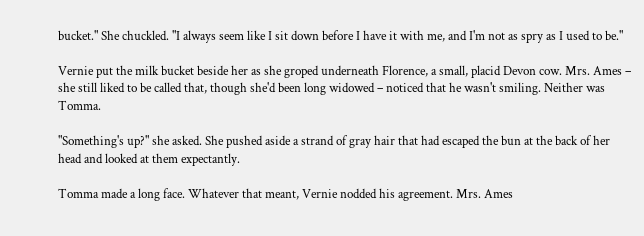bucket." She chuckled. "I always seem like I sit down before I have it with me, and I'm not as spry as I used to be."

Vernie put the milk bucket beside her as she groped underneath Florence, a small, placid Devon cow. Mrs. Ames – she still liked to be called that, though she'd been long widowed – noticed that he wasn't smiling. Neither was Tomma.

"Something's up?" she asked. She pushed aside a strand of gray hair that had escaped the bun at the back of her head and looked at them expectantly.

Tomma made a long face. Whatever that meant, Vernie nodded his agreement. Mrs. Ames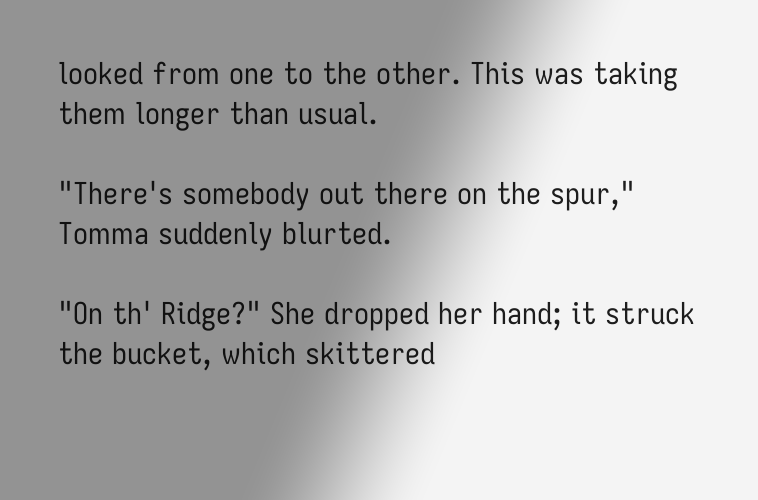looked from one to the other. This was taking them longer than usual.

"There's somebody out there on the spur," Tomma suddenly blurted.

"On th' Ridge?" She dropped her hand; it struck the bucket, which skittered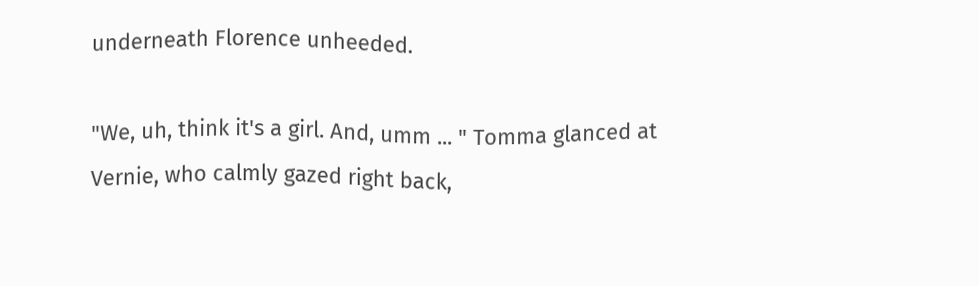underneath Florence unheeded.

"We, uh, think it's a girl. And, umm ... " Tomma glanced at Vernie, who calmly gazed right back,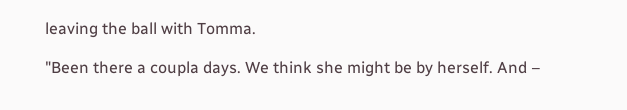leaving the ball with Tomma.

"Been there a coupla days. We think she might be by herself. And –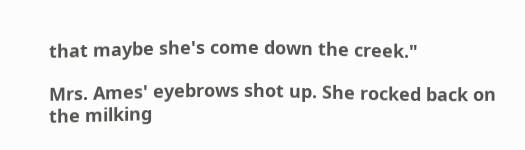that maybe she's come down the creek."

Mrs. Ames' eyebrows shot up. She rocked back on the milking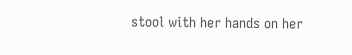stool with her hands on her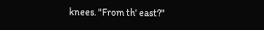knees. "From th' east?"